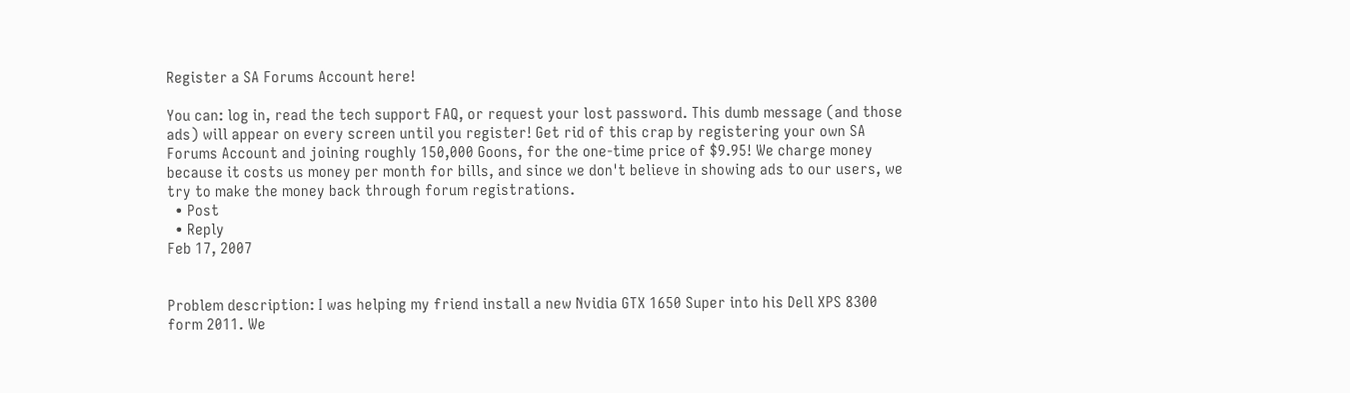Register a SA Forums Account here!

You can: log in, read the tech support FAQ, or request your lost password. This dumb message (and those ads) will appear on every screen until you register! Get rid of this crap by registering your own SA Forums Account and joining roughly 150,000 Goons, for the one-time price of $9.95! We charge money because it costs us money per month for bills, and since we don't believe in showing ads to our users, we try to make the money back through forum registrations.
  • Post
  • Reply
Feb 17, 2007


Problem description: I was helping my friend install a new Nvidia GTX 1650 Super into his Dell XPS 8300 form 2011. We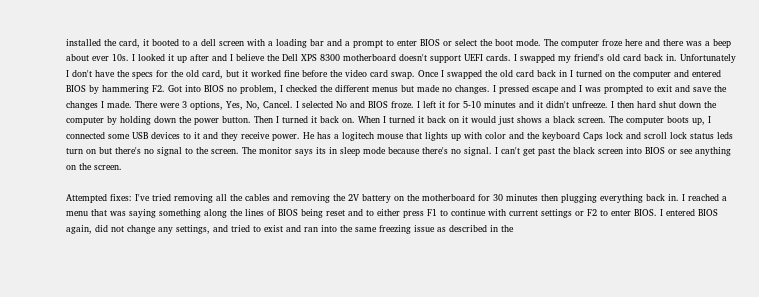installed the card, it booted to a dell screen with a loading bar and a prompt to enter BIOS or select the boot mode. The computer froze here and there was a beep about ever 10s. I looked it up after and I believe the Dell XPS 8300 motherboard doesn't support UEFI cards. I swapped my friend's old card back in. Unfortunately I don't have the specs for the old card, but it worked fine before the video card swap. Once I swapped the old card back in I turned on the computer and entered BIOS by hammering F2. Got into BIOS no problem, I checked the different menus but made no changes. I pressed escape and I was prompted to exit and save the changes I made. There were 3 options, Yes, No, Cancel. I selected No and BIOS froze. I left it for 5-10 minutes and it didn't unfreeze. I then hard shut down the computer by holding down the power button. Then I turned it back on. When I turned it back on it would just shows a black screen. The computer boots up, I connected some USB devices to it and they receive power. He has a logitech mouse that lights up with color and the keyboard Caps lock and scroll lock status leds turn on but there's no signal to the screen. The monitor says its in sleep mode because there's no signal. I can't get past the black screen into BIOS or see anything on the screen.

Attempted fixes: I've tried removing all the cables and removing the 2V battery on the motherboard for 30 minutes then plugging everything back in. I reached a menu that was saying something along the lines of BIOS being reset and to either press F1 to continue with current settings or F2 to enter BIOS. I entered BIOS again, did not change any settings, and tried to exist and ran into the same freezing issue as described in the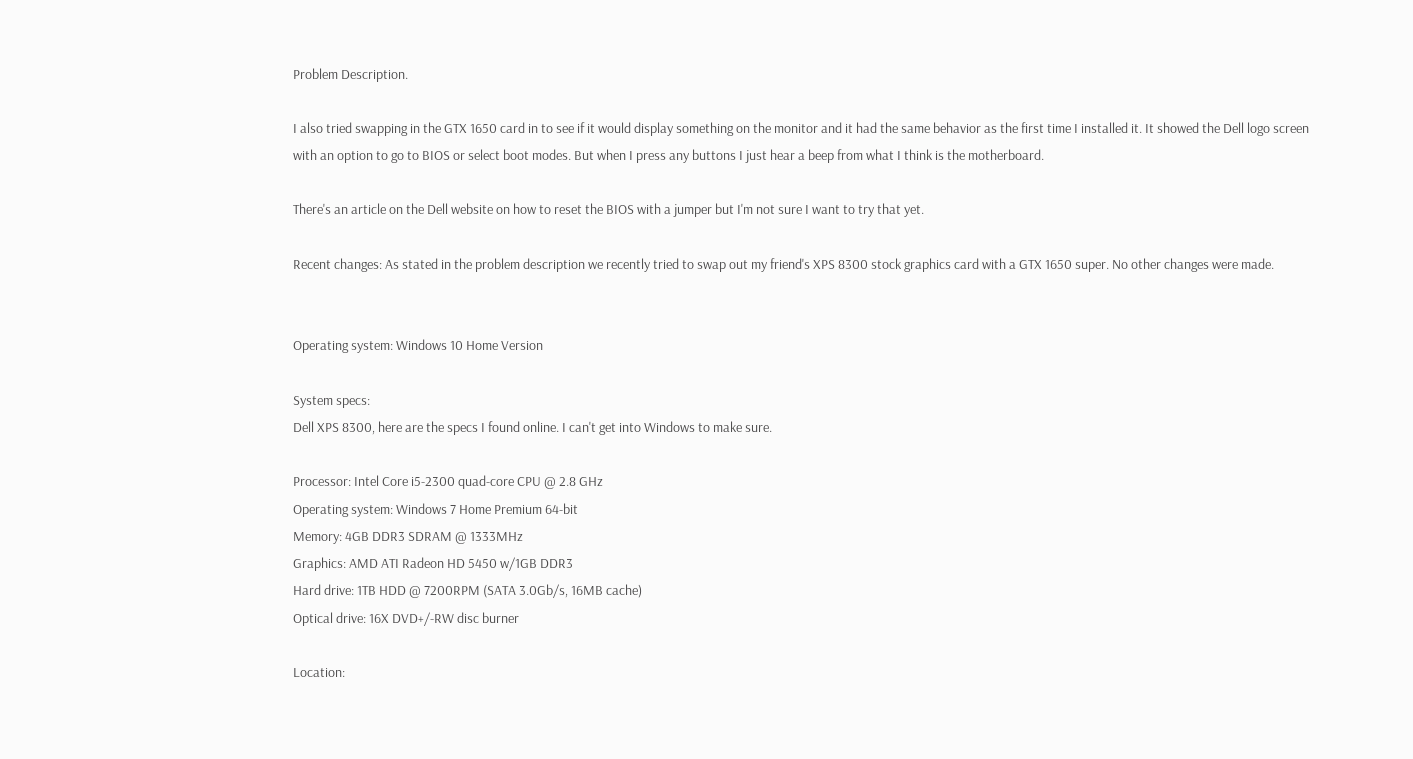Problem Description.

I also tried swapping in the GTX 1650 card in to see if it would display something on the monitor and it had the same behavior as the first time I installed it. It showed the Dell logo screen with an option to go to BIOS or select boot modes. But when I press any buttons I just hear a beep from what I think is the motherboard.

There's an article on the Dell website on how to reset the BIOS with a jumper but I'm not sure I want to try that yet.

Recent changes: As stated in the problem description we recently tried to swap out my friend's XPS 8300 stock graphics card with a GTX 1650 super. No other changes were made.


Operating system: Windows 10 Home Version

System specs:
Dell XPS 8300, here are the specs I found online. I can't get into Windows to make sure.

Processor: Intel Core i5-2300 quad-core CPU @ 2.8 GHz
Operating system: Windows 7 Home Premium 64-bit
Memory: 4GB DDR3 SDRAM @ 1333MHz
Graphics: AMD ATI Radeon HD 5450 w/1GB DDR3
Hard drive: 1TB HDD @ 7200RPM (SATA 3.0Gb/s, 16MB cache)
Optical drive: 16X DVD+/-RW disc burner

Location: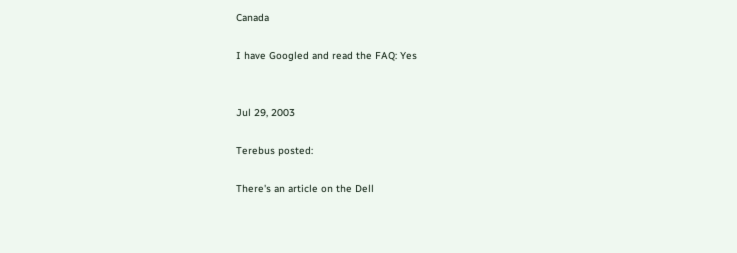Canada

I have Googled and read the FAQ: Yes


Jul 29, 2003

Terebus posted:

There's an article on the Dell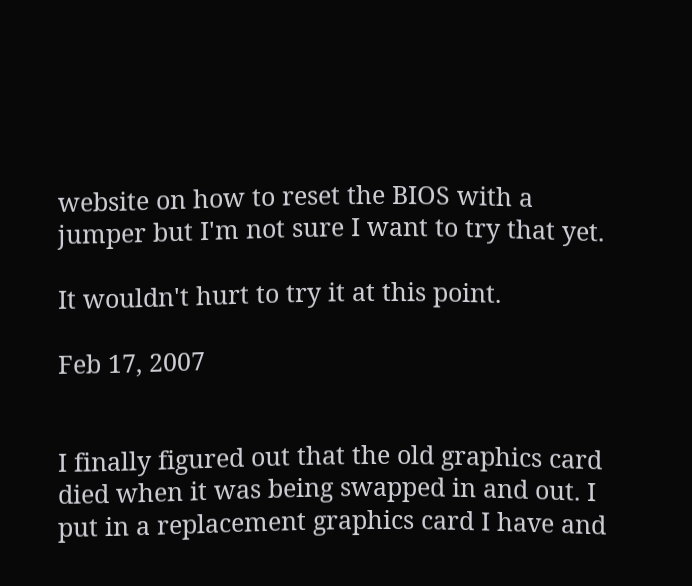website on how to reset the BIOS with a jumper but I'm not sure I want to try that yet.

It wouldn't hurt to try it at this point.

Feb 17, 2007


I finally figured out that the old graphics card died when it was being swapped in and out. I put in a replacement graphics card I have and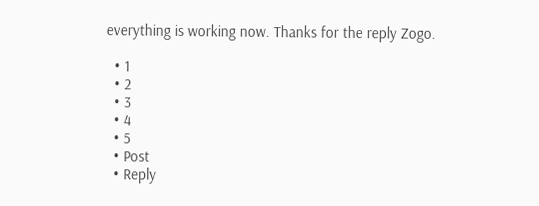everything is working now. Thanks for the reply Zogo.

  • 1
  • 2
  • 3
  • 4
  • 5
  • Post
  • Reply